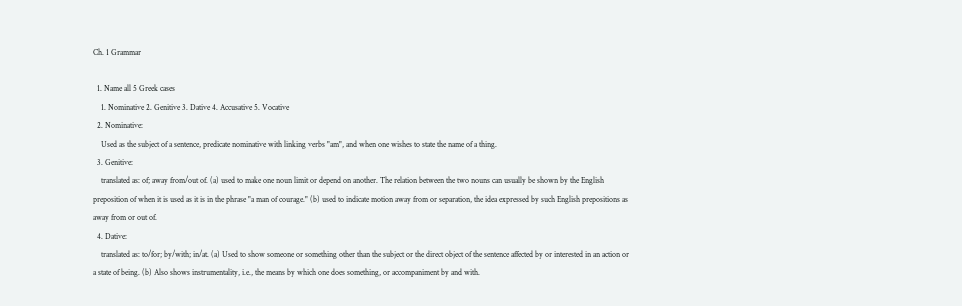Ch. 1 Grammar

  1. Name all 5 Greek cases
    1. Nominative 2. Genitive 3. Dative 4. Accusative 5. Vocative
  2. Nominative:
    Used as the subject of a sentence, predicate nominative with linking verbs "am", and when one wishes to state the name of a thing.
  3. Genitive:
    translated as: of; away from/out of. (a) used to make one noun limit or depend on another. The relation between the two nouns can usually be shown by the English preposition of when it is used as it is in the phrase "a man of courage." (b) used to indicate motion away from or separation, the idea expressed by such English prepositions as away from or out of.
  4. Dative:
    translated as: to/for; by/with; in/at. (a) Used to show someone or something other than the subject or the direct object of the sentence affected by or interested in an action or a state of being. (b) Also shows instrumentality, i.e., the means by which one does something, or accompaniment by and with.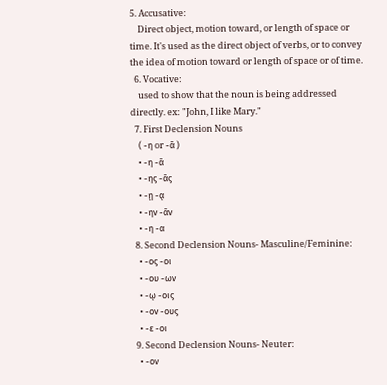5. Accusative:
    Direct object, motion toward, or length of space or time. It's used as the direct object of verbs, or to convey the idea of motion toward or length of space or of time.
  6. Vocative:
    used to show that the noun is being addressed directly. ex: "John, I like Mary."
  7. First Declension Nouns
    ( -η or -ᾱ )
    • -η -ᾱ
    • -ης -ᾱς
    • -ῃ -ᾳ
    • -ην -ᾱν
    • -η -α
  8. Second Declension Nouns- Masculine/Feminine:
    • -ος -οι
    • -ου -ων
    • -ῳ -οις
    • -ον -ους
    • -ε -οι
  9. Second Declension Nouns- Neuter:
    • -ον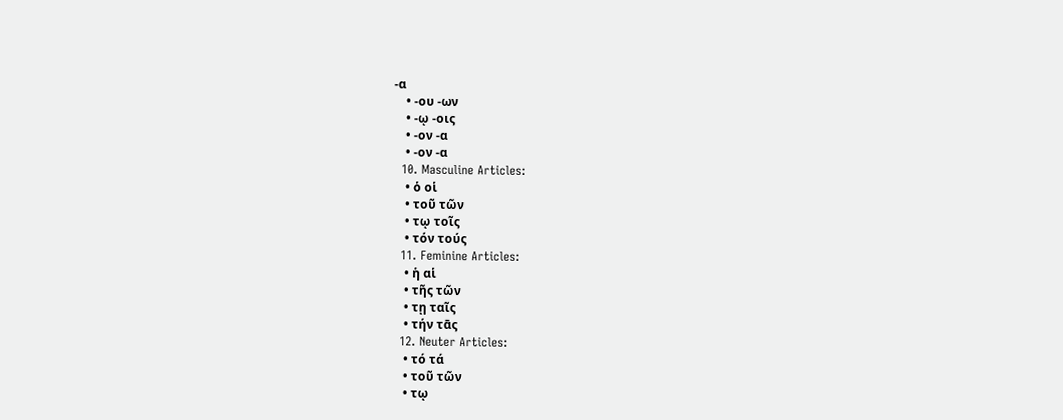-α
    • -ου -ων
    • -ῳ -οις
    • -ον -α
    • -ον -α
  10. Masculine Articles:
    • ὁ οἱ
    • τοῦ τῶν
    • τῳ τοῖς
    • τόν τούς
  11. Feminine Articles:
    • ἡ αἱ
    • τῆς τῶν
    • τῃ ταῖς
    • τήν τᾱς
  12. Neuter Articles:
    • τό τά
    • τοῦ τῶν
    • τῳ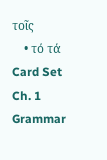τοῖς
    • τό τά
Card Set
Ch. 1 Grammar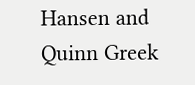Hansen and Quinn Greek